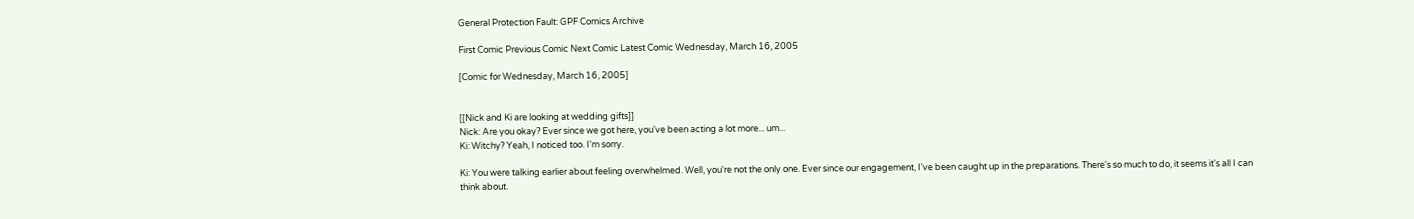General Protection Fault: GPF Comics Archive

First Comic Previous Comic Next Comic Latest Comic Wednesday, March 16, 2005

[Comic for Wednesday, March 16, 2005]


[[Nick and Ki are looking at wedding gifts]]
Nick: Are you okay? Ever since we got here, you've been acting a lot more... um...
Ki: Witchy? Yeah, I noticed too. I'm sorry.

Ki: You were talking earlier about feeling overwhelmed. Well, you're not the only one. Ever since our engagement, I've been caught up in the preparations. There's so much to do, it seems it's all I can think about.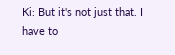Ki: But it's not just that. I have to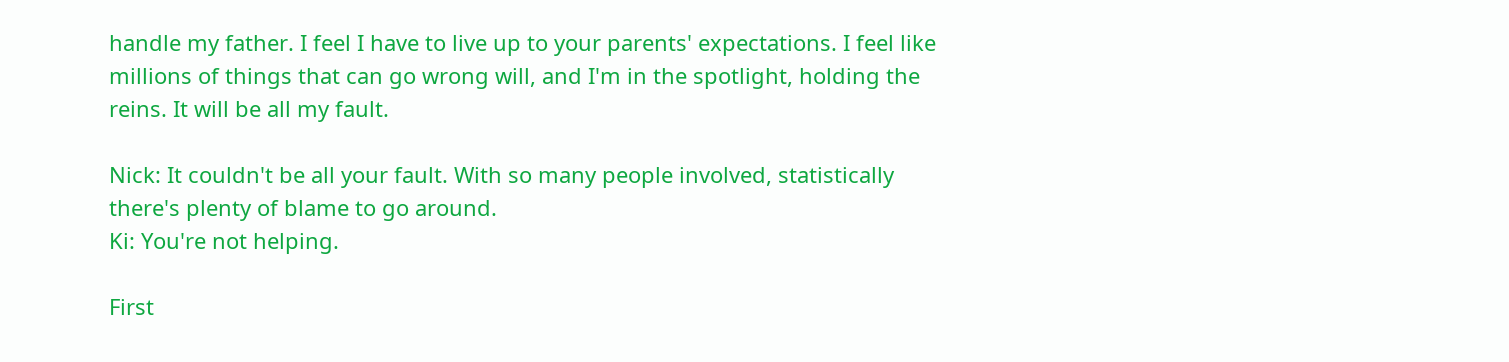handle my father. I feel I have to live up to your parents' expectations. I feel like millions of things that can go wrong will, and I'm in the spotlight, holding the reins. It will be all my fault.

Nick: It couldn't be all your fault. With so many people involved, statistically there's plenty of blame to go around.
Ki: You're not helping.

First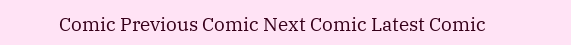Comic Previous Comic Next Comic Latest Comic